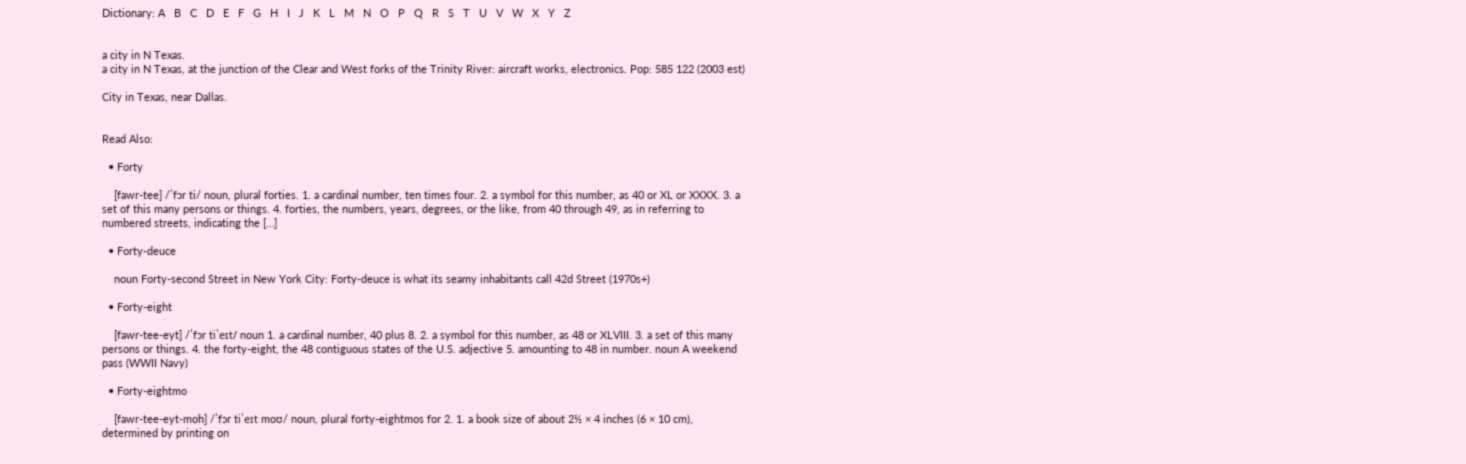Dictionary: A   B   C   D   E   F   G   H   I   J   K   L   M   N   O   P   Q   R   S   T   U   V   W   X   Y   Z


a city in N Texas.
a city in N Texas, at the junction of the Clear and West forks of the Trinity River: aircraft works, electronics. Pop: 585 122 (2003 est)

City in Texas, near Dallas.


Read Also:

  • Forty

    [fawr-tee] /ˈfɔr ti/ noun, plural forties. 1. a cardinal number, ten times four. 2. a symbol for this number, as 40 or XL or XXXX. 3. a set of this many persons or things. 4. forties, the numbers, years, degrees, or the like, from 40 through 49, as in referring to numbered streets, indicating the […]

  • Forty-deuce

    noun Forty-second Street in New York City: Forty-deuce is what its seamy inhabitants call 42d Street (1970s+)

  • Forty-eight

    [fawr-tee-eyt] /ˈfɔr tiˈeɪt/ noun 1. a cardinal number, 40 plus 8. 2. a symbol for this number, as 48 or XLVIII. 3. a set of this many persons or things. 4. the forty-eight, the 48 contiguous states of the U.S. adjective 5. amounting to 48 in number. noun A weekend pass (WWII Navy)

  • Forty-eightmo

    [fawr-tee-eyt-moh] /ˈfɔr tiˈeɪt moʊ/ noun, plural forty-eightmos for 2. 1. a book size of about 2½ × 4 inches (6 × 10 cm), determined by printing on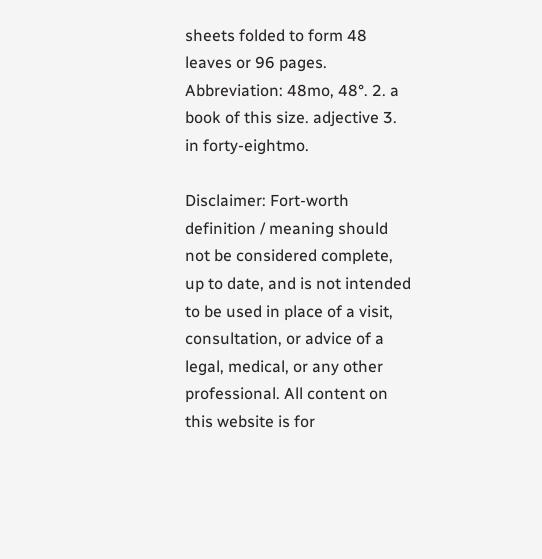sheets folded to form 48 leaves or 96 pages. Abbreviation: 48mo, 48°. 2. a book of this size. adjective 3. in forty-eightmo.

Disclaimer: Fort-worth definition / meaning should not be considered complete, up to date, and is not intended to be used in place of a visit, consultation, or advice of a legal, medical, or any other professional. All content on this website is for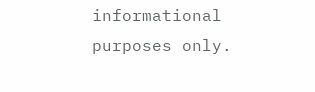informational purposes only.